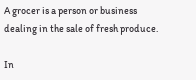A grocer is a person or business dealing in the sale of fresh produce.

In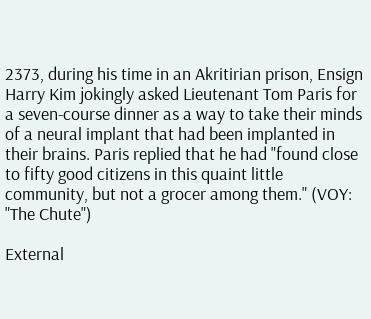2373, during his time in an Akritirian prison, Ensign Harry Kim jokingly asked Lieutenant Tom Paris for a seven-course dinner as a way to take their minds of a neural implant that had been implanted in their brains. Paris replied that he had "found close to fifty good citizens in this quaint little community, but not a grocer among them." (VOY: "The Chute")

External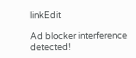linkEdit

Ad blocker interference detected!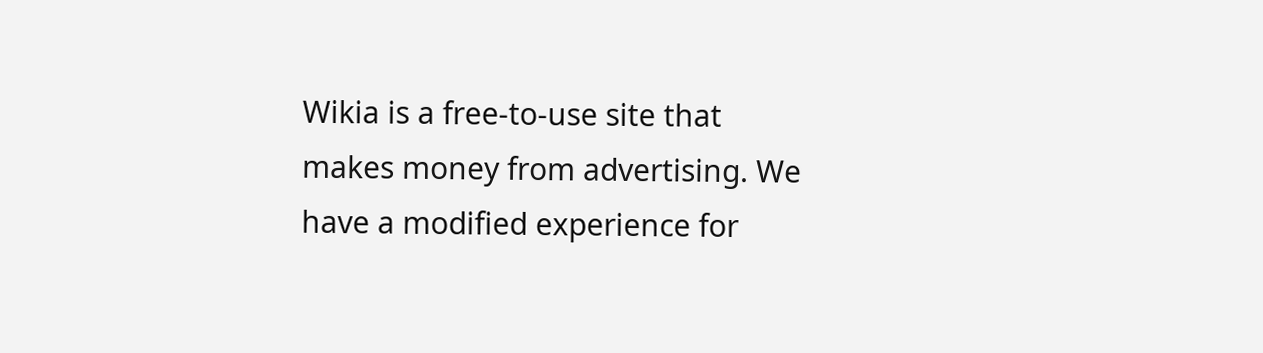Wikia is a free-to-use site that makes money from advertising. We have a modified experience for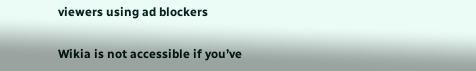viewers using ad blockers

Wikia is not accessible if you’ve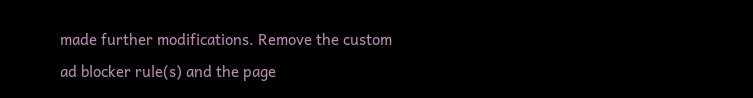made further modifications. Remove the custom ad blocker rule(s) and the page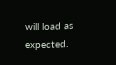will load as expected.